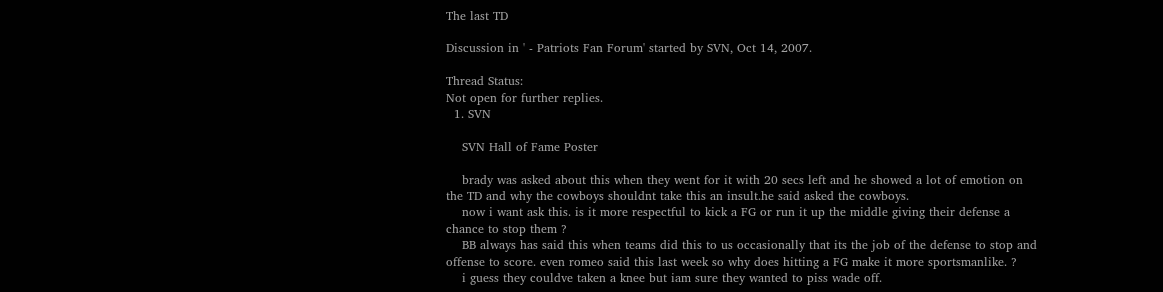The last TD

Discussion in ' - Patriots Fan Forum' started by SVN, Oct 14, 2007.

Thread Status:
Not open for further replies.
  1. SVN

    SVN Hall of Fame Poster

    brady was asked about this when they went for it with 20 secs left and he showed a lot of emotion on the TD and why the cowboys shouldnt take this an insult.he said asked the cowboys.
    now i want ask this. is it more respectful to kick a FG or run it up the middle giving their defense a chance to stop them ?
    BB always has said this when teams did this to us occasionally that its the job of the defense to stop and offense to score. even romeo said this last week so why does hitting a FG make it more sportsmanlike. ?
    i guess they couldve taken a knee but iam sure they wanted to piss wade off.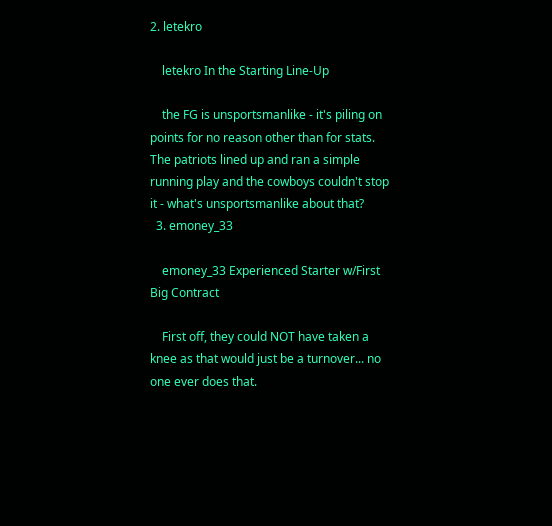2. letekro

    letekro In the Starting Line-Up

    the FG is unsportsmanlike - it's piling on points for no reason other than for stats. The patriots lined up and ran a simple running play and the cowboys couldn't stop it - what's unsportsmanlike about that?
  3. emoney_33

    emoney_33 Experienced Starter w/First Big Contract

    First off, they could NOT have taken a knee as that would just be a turnover... no one ever does that.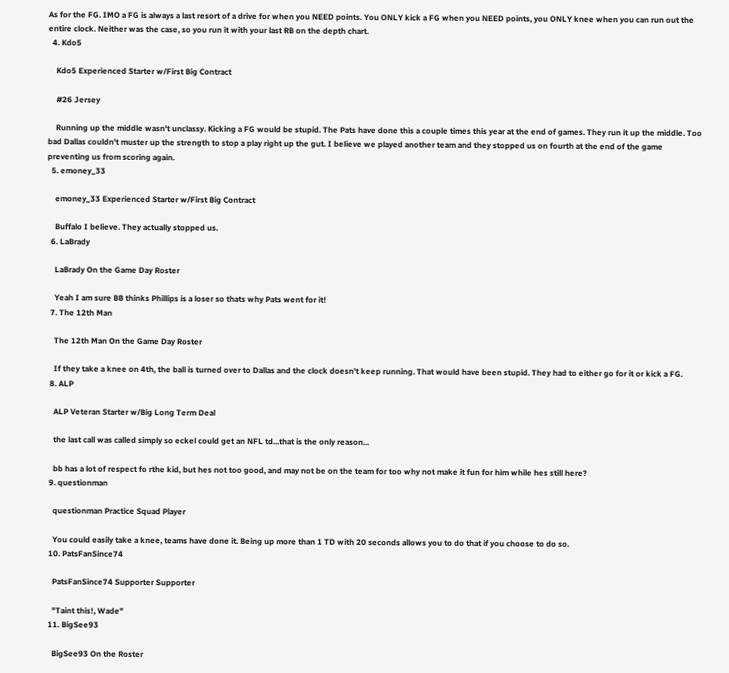As for the FG. IMO a FG is always a last resort of a drive for when you NEED points. You ONLY kick a FG when you NEED points, you ONLY knee when you can run out the entire clock. Neither was the case, so you run it with your last RB on the depth chart.
  4. Kdo5

    Kdo5 Experienced Starter w/First Big Contract

    #26 Jersey

    Running up the middle wasn't unclassy. Kicking a FG would be stupid. The Pats have done this a couple times this year at the end of games. They run it up the middle. Too bad Dallas couldn't muster up the strength to stop a play right up the gut. I believe we played another team and they stopped us on fourth at the end of the game preventing us from scoring again.
  5. emoney_33

    emoney_33 Experienced Starter w/First Big Contract

    Buffalo I believe. They actually stopped us.
  6. LaBrady

    LaBrady On the Game Day Roster

    Yeah I am sure BB thinks Phillips is a loser so thats why Pats went for it!
  7. The 12th Man

    The 12th Man On the Game Day Roster

    If they take a knee on 4th, the ball is turned over to Dallas and the clock doesn't keep running. That would have been stupid. They had to either go for it or kick a FG.
  8. ALP

    ALP Veteran Starter w/Big Long Term Deal

    the last call was called simply so eckel could get an NFL td...that is the only reason...

    bb has a lot of respect fo rthe kid, but hes not too good, and may not be on the team for too why not make it fun for him while hes still here?
  9. questionman

    questionman Practice Squad Player

    You could easily take a knee, teams have done it. Being up more than 1 TD with 20 seconds allows you to do that if you choose to do so.
  10. PatsFanSince74

    PatsFanSince74 Supporter Supporter

    "Taint this!, Wade"
  11. BigSee93

    BigSee93 On the Roster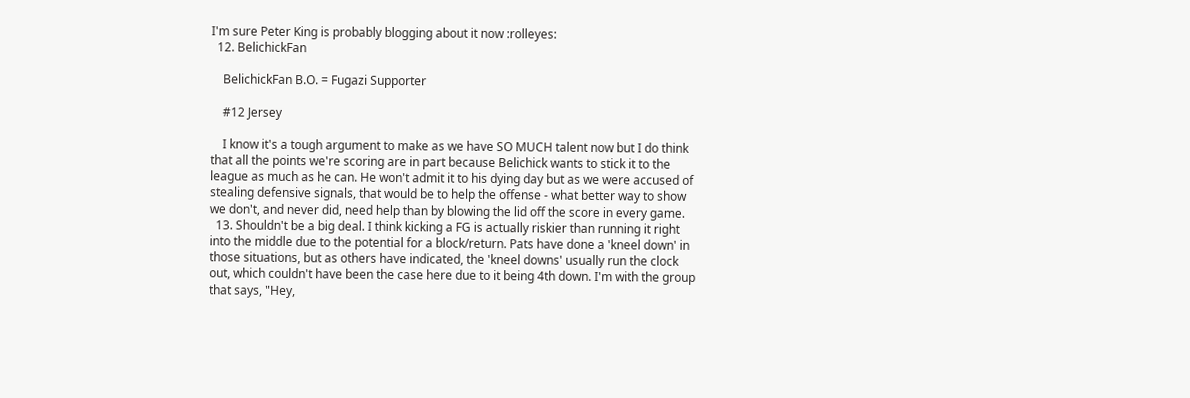I'm sure Peter King is probably blogging about it now :rolleyes:
  12. BelichickFan

    BelichickFan B.O. = Fugazi Supporter

    #12 Jersey

    I know it's a tough argument to make as we have SO MUCH talent now but I do think that all the points we're scoring are in part because Belichick wants to stick it to the league as much as he can. He won't admit it to his dying day but as we were accused of stealing defensive signals, that would be to help the offense - what better way to show we don't, and never did, need help than by blowing the lid off the score in every game.
  13. Shouldn't be a big deal. I think kicking a FG is actually riskier than running it right into the middle due to the potential for a block/return. Pats have done a 'kneel down' in those situations, but as others have indicated, the 'kneel downs' usually run the clock out, which couldn't have been the case here due to it being 4th down. I'm with the group that says, "Hey,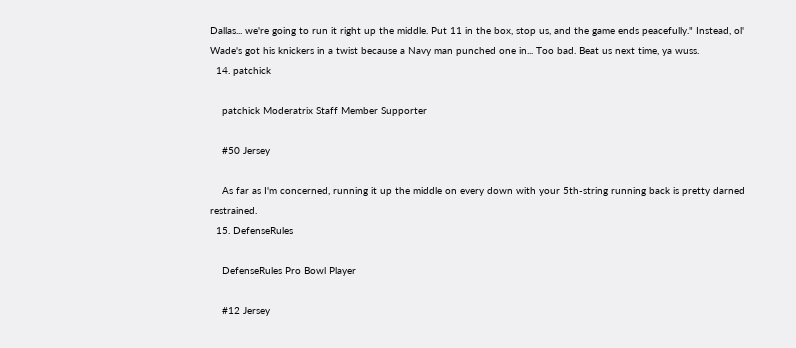Dallas... we're going to run it right up the middle. Put 11 in the box, stop us, and the game ends peacefully." Instead, ol' Wade's got his knickers in a twist because a Navy man punched one in... Too bad. Beat us next time, ya wuss.
  14. patchick

    patchick Moderatrix Staff Member Supporter

    #50 Jersey

    As far as I'm concerned, running it up the middle on every down with your 5th-string running back is pretty darned restrained.
  15. DefenseRules

    DefenseRules Pro Bowl Player

    #12 Jersey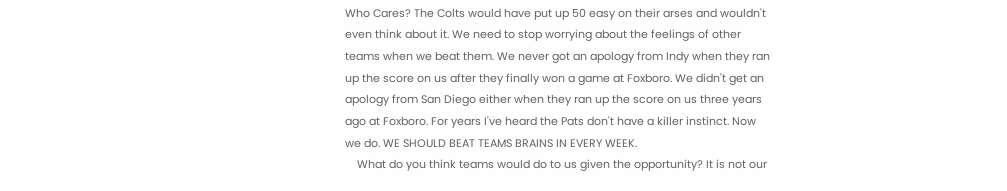Who Cares? The Colts would have put up 50 easy on their arses and wouldn't even think about it. We need to stop worrying about the feelings of other teams when we beat them. We never got an apology from Indy when they ran up the score on us after they finally won a game at Foxboro. We didn't get an apology from San Diego either when they ran up the score on us three years ago at Foxboro. For years I've heard the Pats don't have a killer instinct. Now we do. WE SHOULD BEAT TEAMS BRAINS IN EVERY WEEK.
    What do you think teams would do to us given the opportunity? It is not our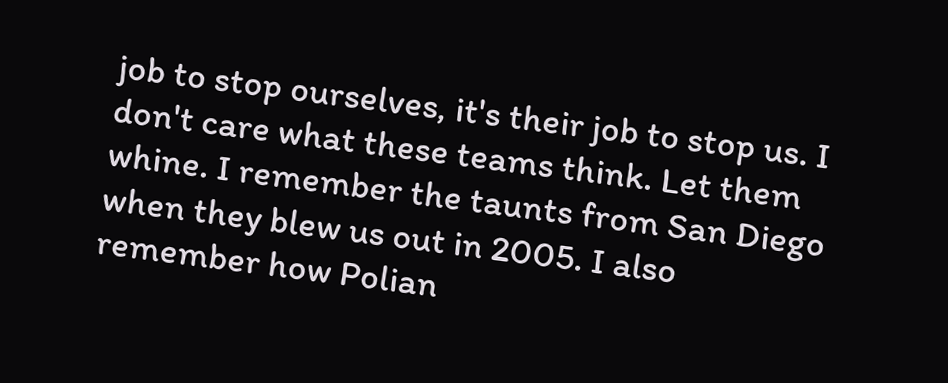job to stop ourselves, it's their job to stop us. I don't care what these teams think. Let them whine. I remember the taunts from San Diego when they blew us out in 2005. I also remember how Polian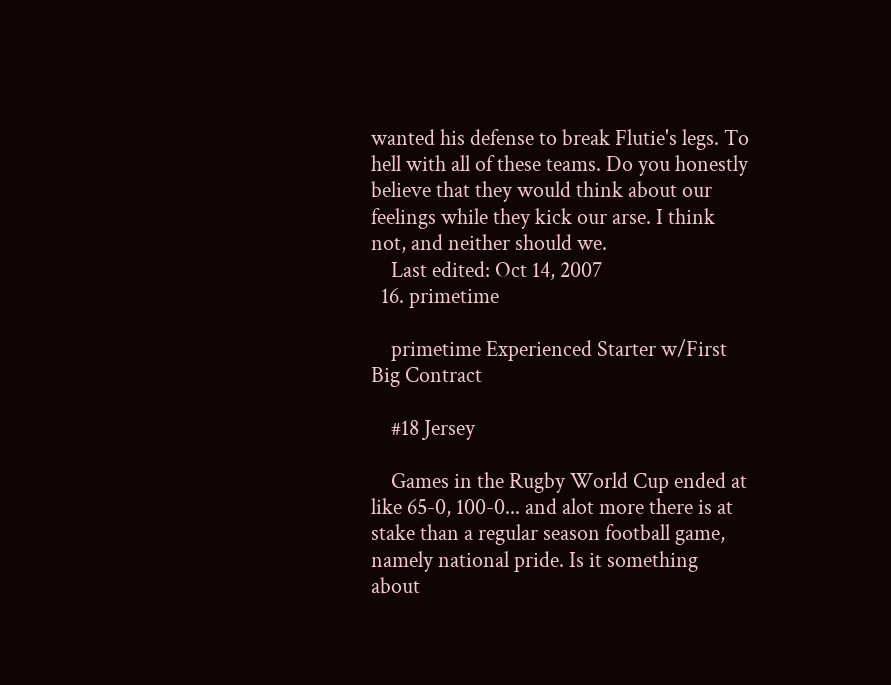wanted his defense to break Flutie's legs. To hell with all of these teams. Do you honestly believe that they would think about our feelings while they kick our arse. I think not, and neither should we.
    Last edited: Oct 14, 2007
  16. primetime

    primetime Experienced Starter w/First Big Contract

    #18 Jersey

    Games in the Rugby World Cup ended at like 65-0, 100-0... and alot more there is at stake than a regular season football game, namely national pride. Is it something about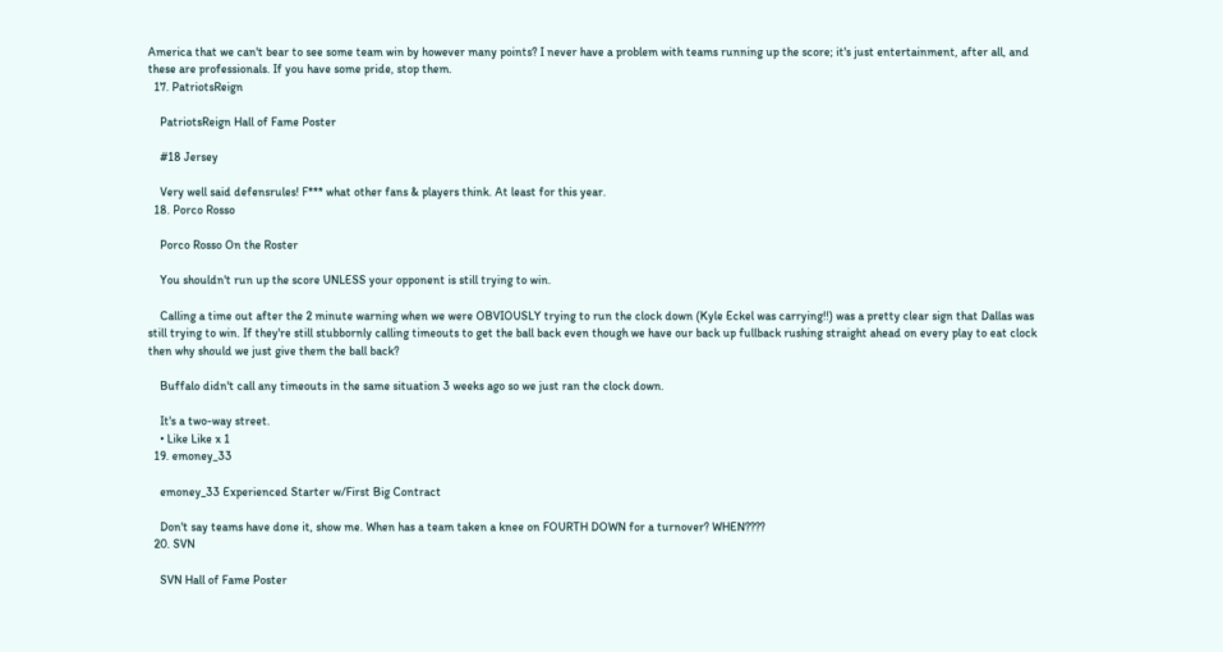America that we can't bear to see some team win by however many points? I never have a problem with teams running up the score; it's just entertainment, after all, and these are professionals. If you have some pride, stop them.
  17. PatriotsReign

    PatriotsReign Hall of Fame Poster

    #18 Jersey

    Very well said defensrules! F*** what other fans & players think. At least for this year.
  18. Porco Rosso

    Porco Rosso On the Roster

    You shouldn't run up the score UNLESS your opponent is still trying to win.

    Calling a time out after the 2 minute warning when we were OBVIOUSLY trying to run the clock down (Kyle Eckel was carrying!!) was a pretty clear sign that Dallas was still trying to win. If they're still stubbornly calling timeouts to get the ball back even though we have our back up fullback rushing straight ahead on every play to eat clock then why should we just give them the ball back?

    Buffalo didn't call any timeouts in the same situation 3 weeks ago so we just ran the clock down.

    It's a two-way street.
    • Like Like x 1
  19. emoney_33

    emoney_33 Experienced Starter w/First Big Contract

    Don't say teams have done it, show me. When has a team taken a knee on FOURTH DOWN for a turnover? WHEN????
  20. SVN

    SVN Hall of Fame Poster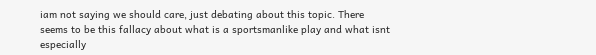iam not saying we should care, just debating about this topic. There seems to be this fallacy about what is a sportsmanlike play and what isnt especially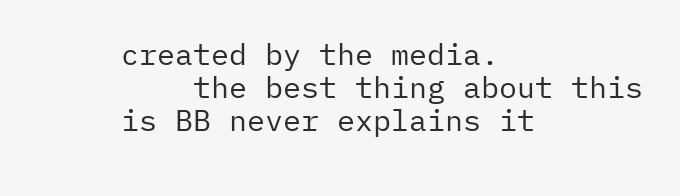created by the media.
    the best thing about this is BB never explains it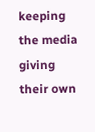keeping the media giving their own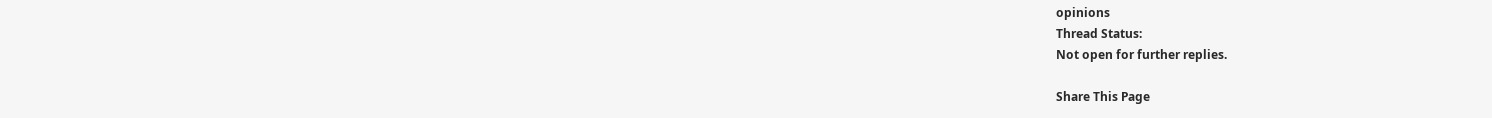opinions
Thread Status:
Not open for further replies.

Share This Page